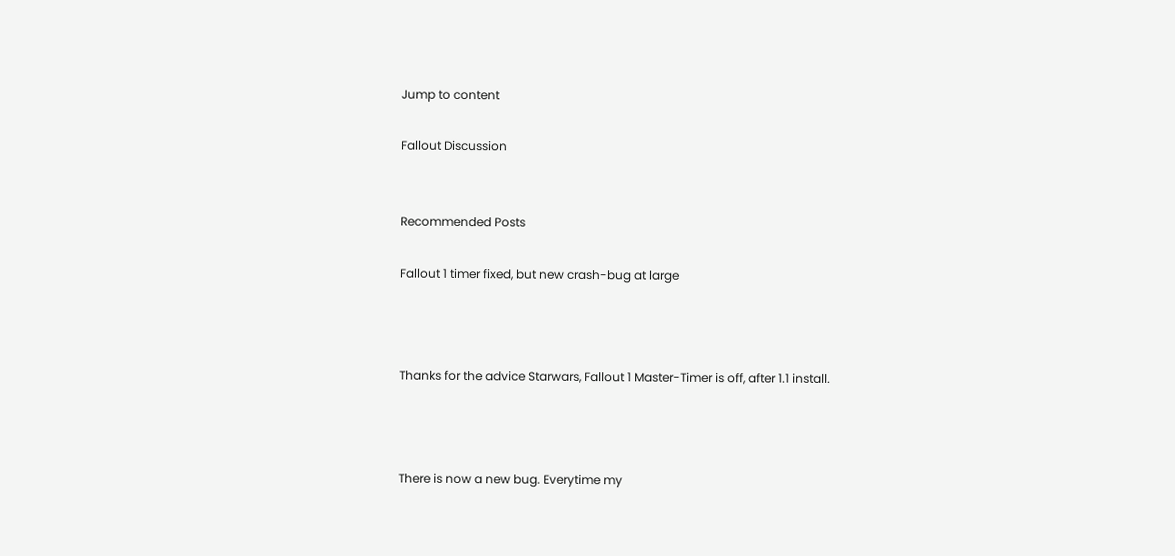Jump to content

Fallout Discussion


Recommended Posts

Fallout 1 timer fixed, but new crash-bug at large



Thanks for the advice Starwars, Fallout 1 Master-Timer is off, after 1.1 install.



There is now a new bug. Everytime my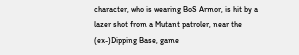character, who is wearing BoS Armor, is hit by a lazer shot from a Mutant patroler, near the (ex-)Dipping Base, game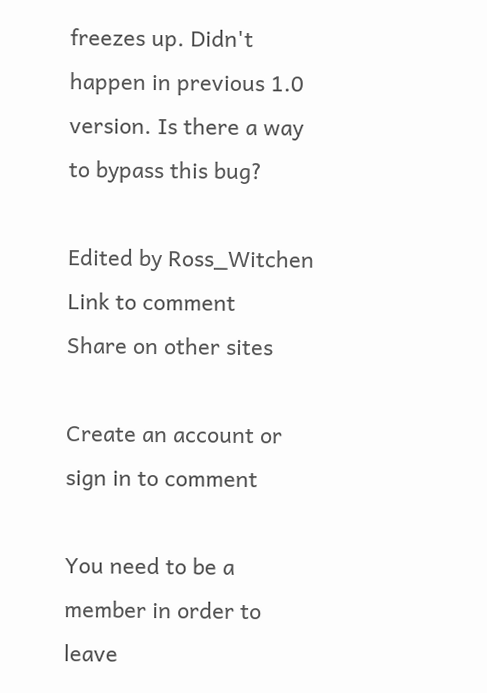freezes up. Didn't happen in previous 1.0 version. Is there a way to bypass this bug?

Edited by Ross_Witchen
Link to comment
Share on other sites

Create an account or sign in to comment

You need to be a member in order to leave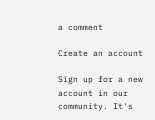a comment

Create an account

Sign up for a new account in our community. It's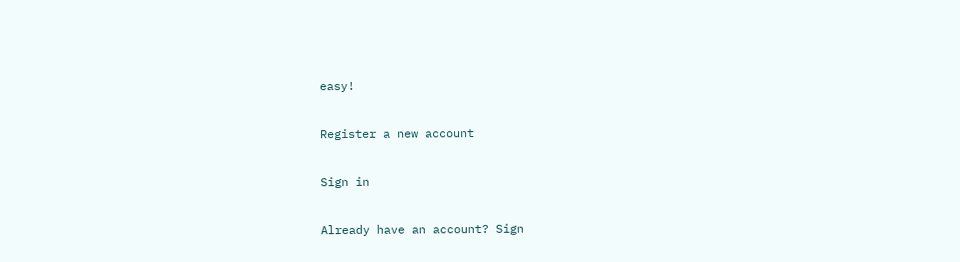easy!

Register a new account

Sign in

Already have an account? Sign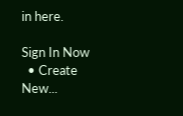in here.

Sign In Now
  • Create New...